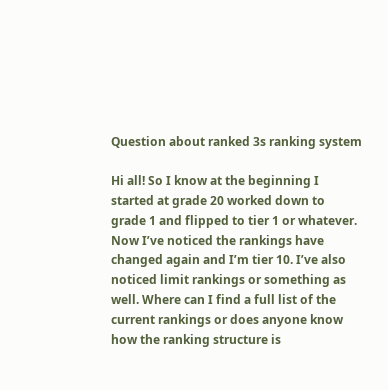Question about ranked 3s ranking system

Hi all! So I know at the beginning I started at grade 20 worked down to grade 1 and flipped to tier 1 or whatever. Now I’ve noticed the rankings have changed again and I’m tier 10. I’ve also noticed limit rankings or something as well. Where can I find a full list of the current rankings or does anyone know how the ranking structure is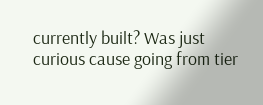currently built? Was just curious cause going from tier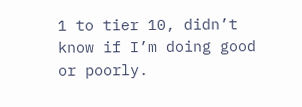1 to tier 10, didn’t know if I’m doing good or poorly.